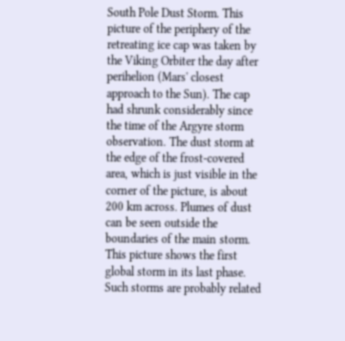South Pole Dust Storm. This picture of the periphery of the retreating ice cap was taken by the Viking Orbiter the day after perihelion (Mars' closest approach to the Sun). The cap had shrunk considerably since the time of the Argyre storm observation. The dust storm at the edge of the frost-covered area, which is just visible in the corner of the picture, is about 200 km across. Plumes of dust can be seen outside the boundaries of the main storm. This picture shows the first global storm in its last phase. Such storms are probably related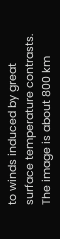to winds induced by great surface temperature contrasts. The image is about 800 km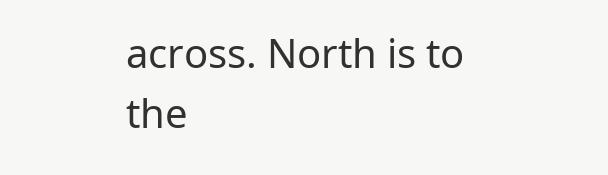across. North is to the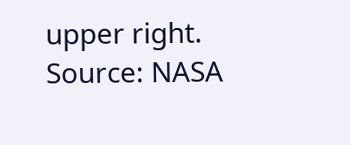upper right.
Source: NASA